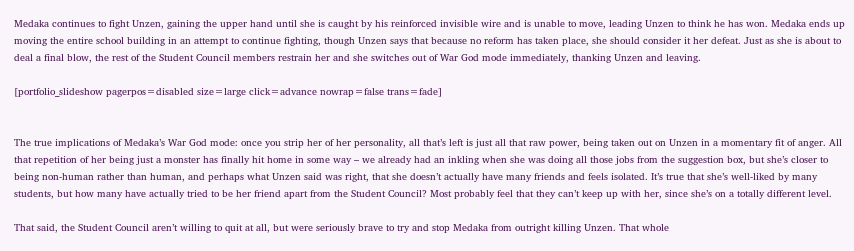Medaka continues to fight Unzen, gaining the upper hand until she is caught by his reinforced invisible wire and is unable to move, leading Unzen to think he has won. Medaka ends up moving the entire school building in an attempt to continue fighting, though Unzen says that because no reform has taken place, she should consider it her defeat. Just as she is about to deal a final blow, the rest of the Student Council members restrain her and she switches out of War God mode immediately, thanking Unzen and leaving.

[portfolio_slideshow pagerpos=disabled size=large click=advance nowrap=false trans=fade]


The true implications of Medaka’s War God mode: once you strip her of her personality, all that’s left is just all that raw power, being taken out on Unzen in a momentary fit of anger. All that repetition of her being just a monster has finally hit home in some way – we already had an inkling when she was doing all those jobs from the suggestion box, but she’s closer to being non-human rather than human, and perhaps what Unzen said was right, that she doesn’t actually have many friends and feels isolated. It’s true that she’s well-liked by many students, but how many have actually tried to be her friend apart from the Student Council? Most probably feel that they can’t keep up with her, since she’s on a totally different level.

That said, the Student Council aren’t willing to quit at all, but were seriously brave to try and stop Medaka from outright killing Unzen. That whole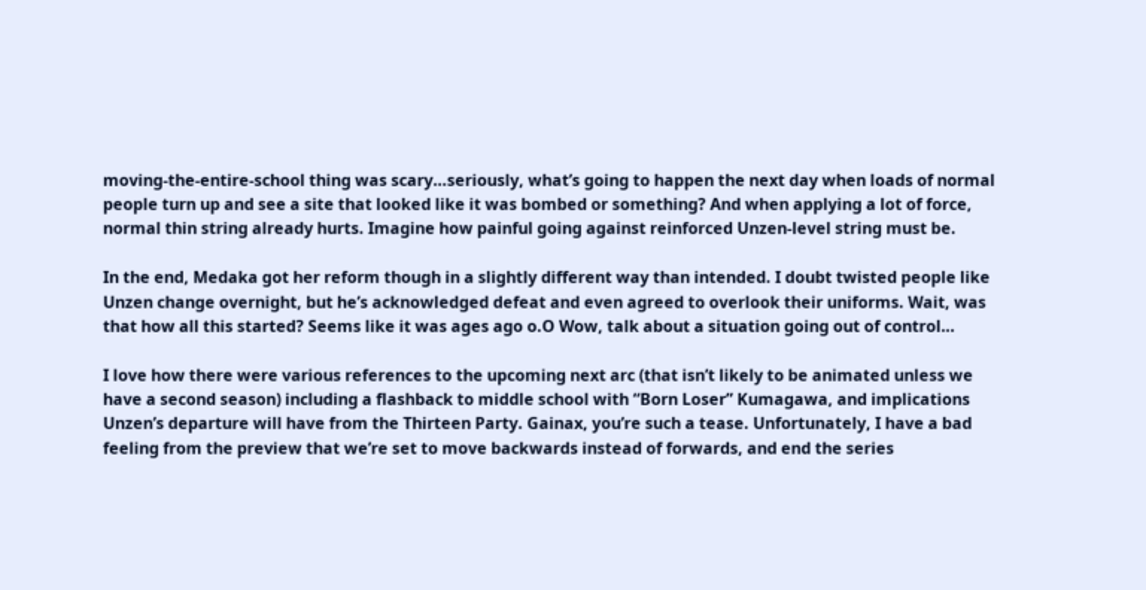moving-the-entire-school thing was scary…seriously, what’s going to happen the next day when loads of normal people turn up and see a site that looked like it was bombed or something? And when applying a lot of force, normal thin string already hurts. Imagine how painful going against reinforced Unzen-level string must be.

In the end, Medaka got her reform though in a slightly different way than intended. I doubt twisted people like Unzen change overnight, but he’s acknowledged defeat and even agreed to overlook their uniforms. Wait, was that how all this started? Seems like it was ages ago o.O Wow, talk about a situation going out of control…

I love how there were various references to the upcoming next arc (that isn’t likely to be animated unless we have a second season) including a flashback to middle school with “Born Loser” Kumagawa, and implications Unzen’s departure will have from the Thirteen Party. Gainax, you’re such a tease. Unfortunately, I have a bad feeling from the preview that we’re set to move backwards instead of forwards, and end the series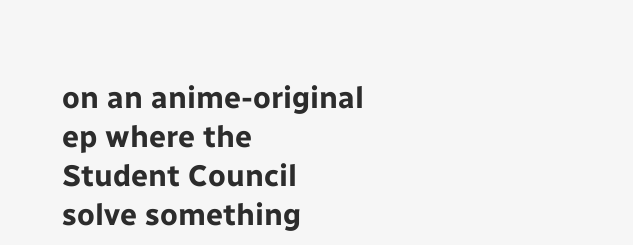on an anime-original ep where the Student Council solve something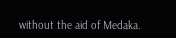without the aid of Medaka.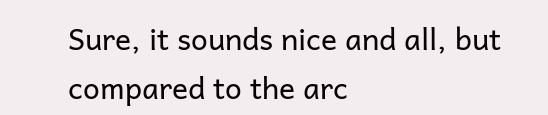Sure, it sounds nice and all, but compared to the arc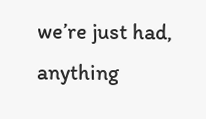we’re just had, anything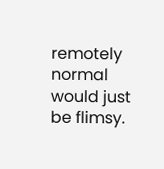remotely normal would just be flimsy.